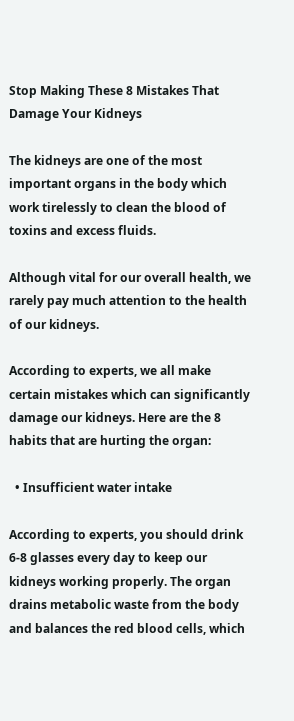Stop Making These 8 Mistakes That Damage Your Kidneys

The kidneys are one of the most important organs in the body which work tirelessly to clean the blood of toxins and excess fluids.

Although vital for our overall health, we rarely pay much attention to the health of our kidneys.

According to experts, we all make certain mistakes which can significantly damage our kidneys. Here are the 8 habits that are hurting the organ:

  • Insufficient water intake

According to experts, you should drink 6-8 glasses every day to keep our kidneys working properly. The organ drains metabolic waste from the body and balances the red blood cells, which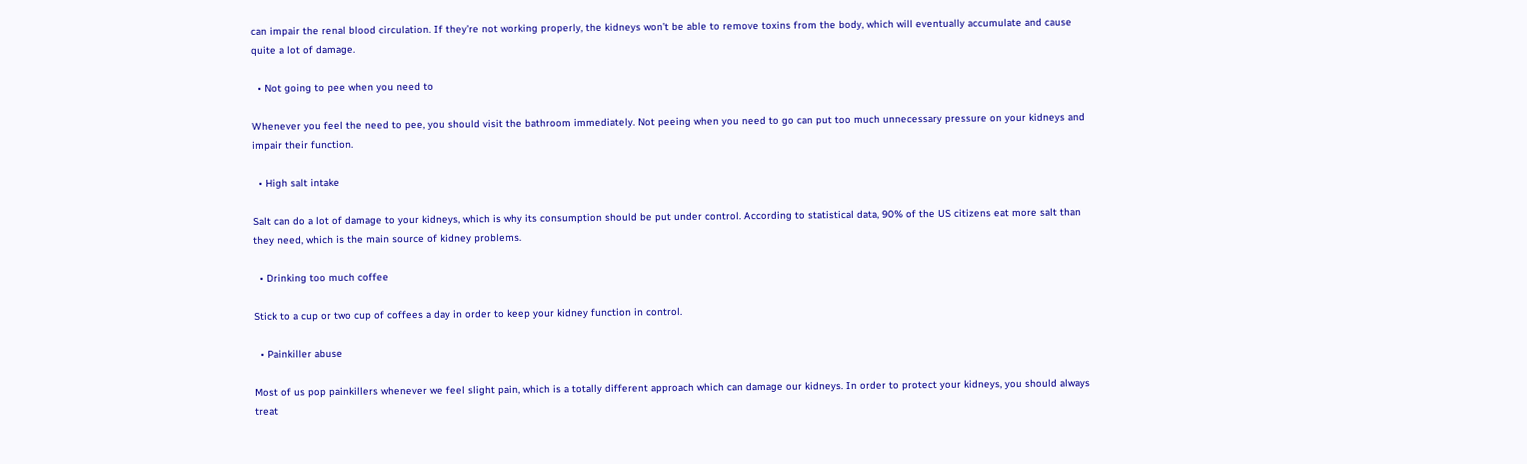can impair the renal blood circulation. If they’re not working properly, the kidneys won’t be able to remove toxins from the body, which will eventually accumulate and cause quite a lot of damage.

  • Not going to pee when you need to

Whenever you feel the need to pee, you should visit the bathroom immediately. Not peeing when you need to go can put too much unnecessary pressure on your kidneys and impair their function.

  • High salt intake

Salt can do a lot of damage to your kidneys, which is why its consumption should be put under control. According to statistical data, 90% of the US citizens eat more salt than they need, which is the main source of kidney problems.

  • Drinking too much coffee

Stick to a cup or two cup of coffees a day in order to keep your kidney function in control.

  • Painkiller abuse

Most of us pop painkillers whenever we feel slight pain, which is a totally different approach which can damage our kidneys. In order to protect your kidneys, you should always treat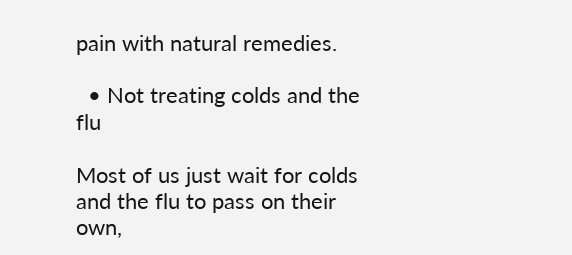pain with natural remedies.

  • Not treating colds and the flu

Most of us just wait for colds and the flu to pass on their own,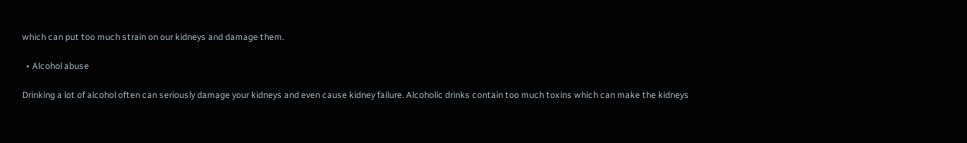which can put too much strain on our kidneys and damage them.

  • Alcohol abuse

Drinking a lot of alcohol often can seriously damage your kidneys and even cause kidney failure. Alcoholic drinks contain too much toxins which can make the kidneys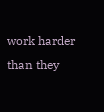work harder than they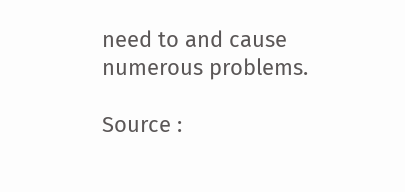need to and cause numerous problems.

Source :